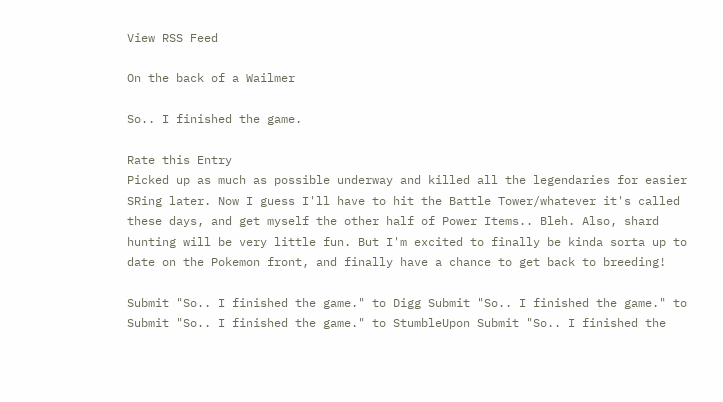View RSS Feed

On the back of a Wailmer

So.. I finished the game.

Rate this Entry
Picked up as much as possible underway and killed all the legendaries for easier SRing later. Now I guess I'll have to hit the Battle Tower/whatever it's called these days, and get myself the other half of Power Items.. Bleh. Also, shard hunting will be very little fun. But I'm excited to finally be kinda sorta up to date on the Pokemon front, and finally have a chance to get back to breeding!

Submit "So.. I finished the game." to Digg Submit "So.. I finished the game." to Submit "So.. I finished the game." to StumbleUpon Submit "So.. I finished the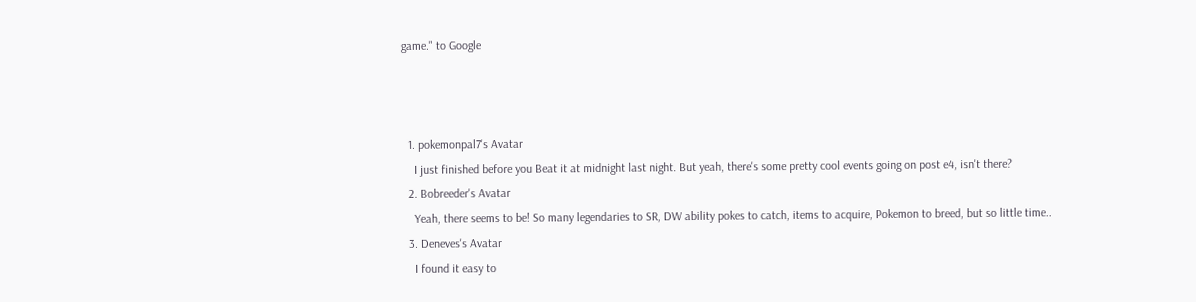game." to Google



  1. pokemonpal7's Avatar
    I just finished before you Beat it at midnight last night. But yeah, there's some pretty cool events going on post e4, isn't there?
  2. Bobreeder's Avatar
    Yeah, there seems to be! So many legendaries to SR, DW ability pokes to catch, items to acquire, Pokemon to breed, but so little time..
  3. Deneves's Avatar
    I found it easy to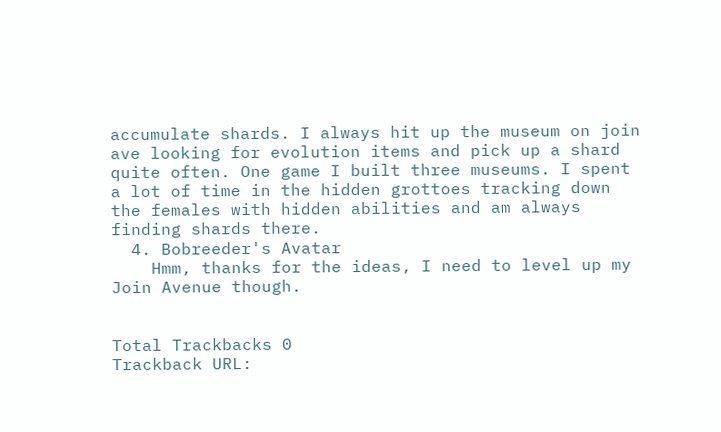accumulate shards. I always hit up the museum on join ave looking for evolution items and pick up a shard quite often. One game I built three museums. I spent a lot of time in the hidden grottoes tracking down the females with hidden abilities and am always finding shards there.
  4. Bobreeder's Avatar
    Hmm, thanks for the ideas, I need to level up my Join Avenue though.


Total Trackbacks 0
Trackback URL: